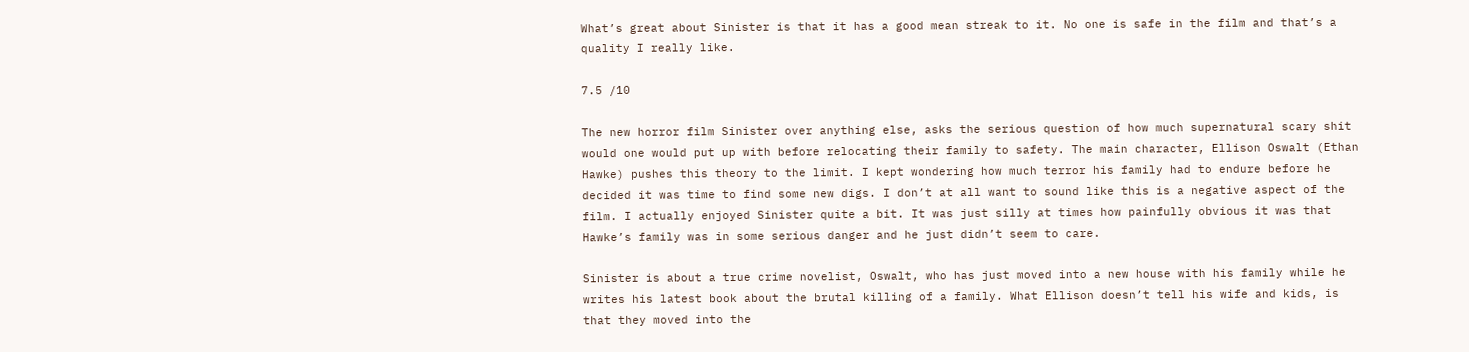What’s great about Sinister is that it has a good mean streak to it. No one is safe in the film and that’s a quality I really like.

7.5 /10

The new horror film Sinister over anything else, asks the serious question of how much supernatural scary shit would one would put up with before relocating their family to safety. The main character, Ellison Oswalt (Ethan Hawke) pushes this theory to the limit. I kept wondering how much terror his family had to endure before he decided it was time to find some new digs. I don’t at all want to sound like this is a negative aspect of the film. I actually enjoyed Sinister quite a bit. It was just silly at times how painfully obvious it was that Hawke’s family was in some serious danger and he just didn’t seem to care.

Sinister is about a true crime novelist, Oswalt, who has just moved into a new house with his family while he writes his latest book about the brutal killing of a family. What Ellison doesn’t tell his wife and kids, is that they moved into the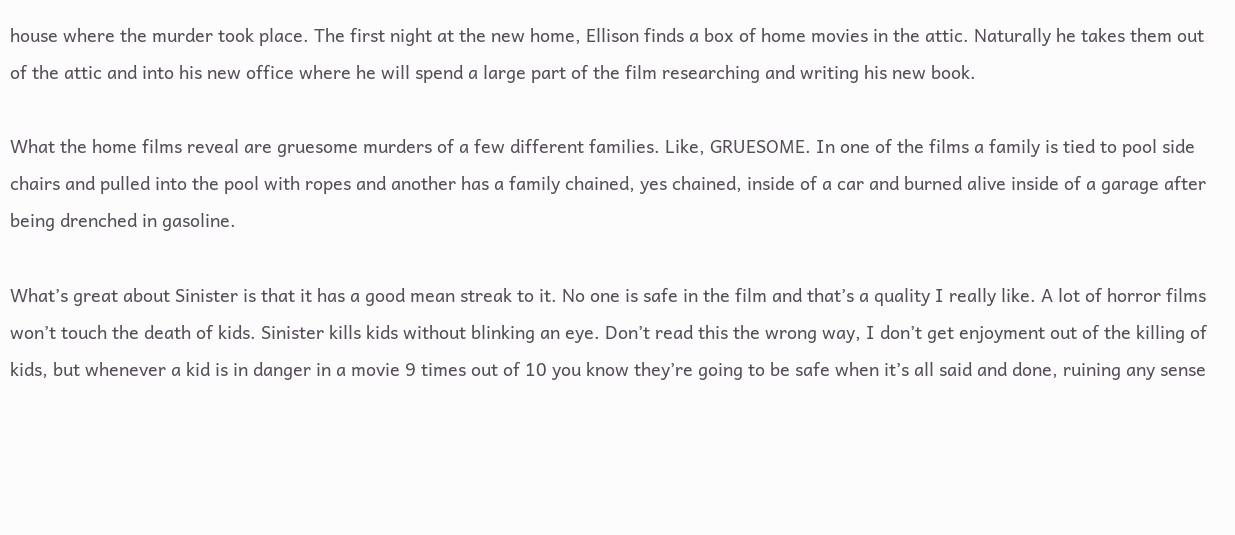house where the murder took place. The first night at the new home, Ellison finds a box of home movies in the attic. Naturally he takes them out of the attic and into his new office where he will spend a large part of the film researching and writing his new book.

What the home films reveal are gruesome murders of a few different families. Like, GRUESOME. In one of the films a family is tied to pool side chairs and pulled into the pool with ropes and another has a family chained, yes chained, inside of a car and burned alive inside of a garage after being drenched in gasoline.

What’s great about Sinister is that it has a good mean streak to it. No one is safe in the film and that’s a quality I really like. A lot of horror films won’t touch the death of kids. Sinister kills kids without blinking an eye. Don’t read this the wrong way, I don’t get enjoyment out of the killing of kids, but whenever a kid is in danger in a movie 9 times out of 10 you know they’re going to be safe when it’s all said and done, ruining any sense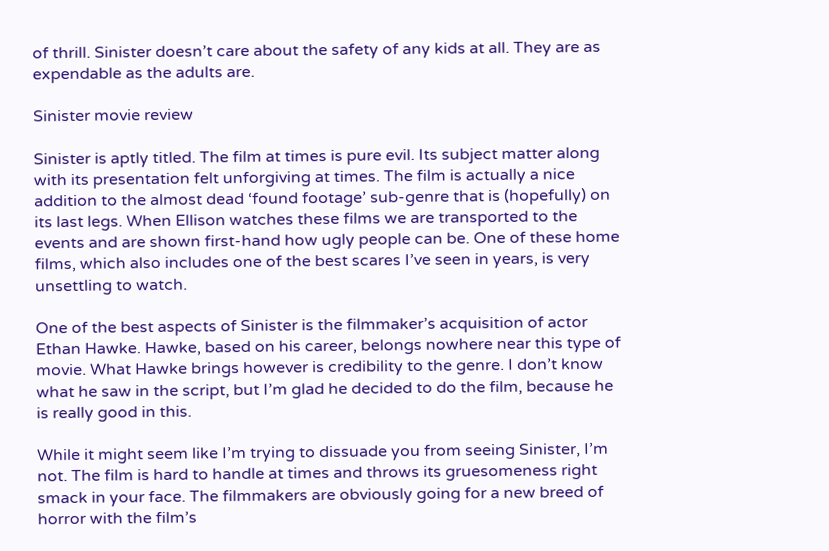of thrill. Sinister doesn’t care about the safety of any kids at all. They are as expendable as the adults are.

Sinister movie review

Sinister is aptly titled. The film at times is pure evil. Its subject matter along with its presentation felt unforgiving at times. The film is actually a nice addition to the almost dead ‘found footage’ sub-genre that is (hopefully) on its last legs. When Ellison watches these films we are transported to the events and are shown first-hand how ugly people can be. One of these home films, which also includes one of the best scares I’ve seen in years, is very unsettling to watch.

One of the best aspects of Sinister is the filmmaker’s acquisition of actor Ethan Hawke. Hawke, based on his career, belongs nowhere near this type of movie. What Hawke brings however is credibility to the genre. I don’t know what he saw in the script, but I’m glad he decided to do the film, because he is really good in this.

While it might seem like I’m trying to dissuade you from seeing Sinister, I’m not. The film is hard to handle at times and throws its gruesomeness right smack in your face. The filmmakers are obviously going for a new breed of horror with the film’s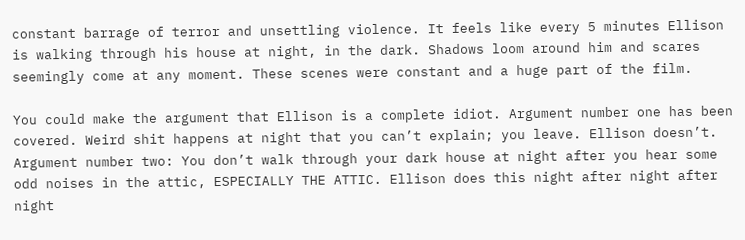constant barrage of terror and unsettling violence. It feels like every 5 minutes Ellison is walking through his house at night, in the dark. Shadows loom around him and scares seemingly come at any moment. These scenes were constant and a huge part of the film.

You could make the argument that Ellison is a complete idiot. Argument number one has been covered. Weird shit happens at night that you can’t explain; you leave. Ellison doesn’t. Argument number two: You don’t walk through your dark house at night after you hear some odd noises in the attic, ESPECIALLY THE ATTIC. Ellison does this night after night after night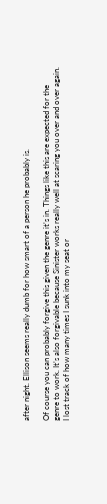after night. Ellison seems really dumb for how smart of a person he probably is.

Of course you can probably forgive this given the genre it’s in. Things like this are expected for the genre to work. It’s also forgivable because Sinister works really well at scaring you over and over again. I lost track of how many times I sunk into my seat or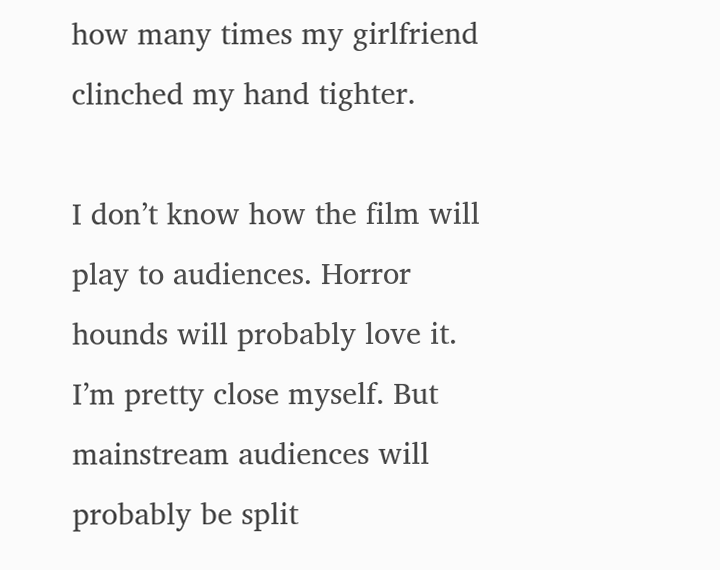how many times my girlfriend clinched my hand tighter.

I don’t know how the film will play to audiences. Horror hounds will probably love it. I’m pretty close myself. But mainstream audiences will probably be split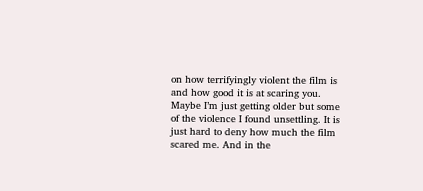on how terrifyingly violent the film is and how good it is at scaring you. Maybe I’m just getting older but some of the violence I found unsettling. It is just hard to deny how much the film scared me. And in the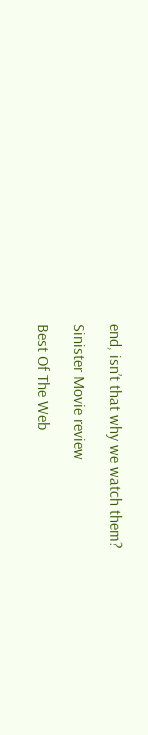end, isn’t that why we watch them?

Sinister Movie review

Best Of The Web